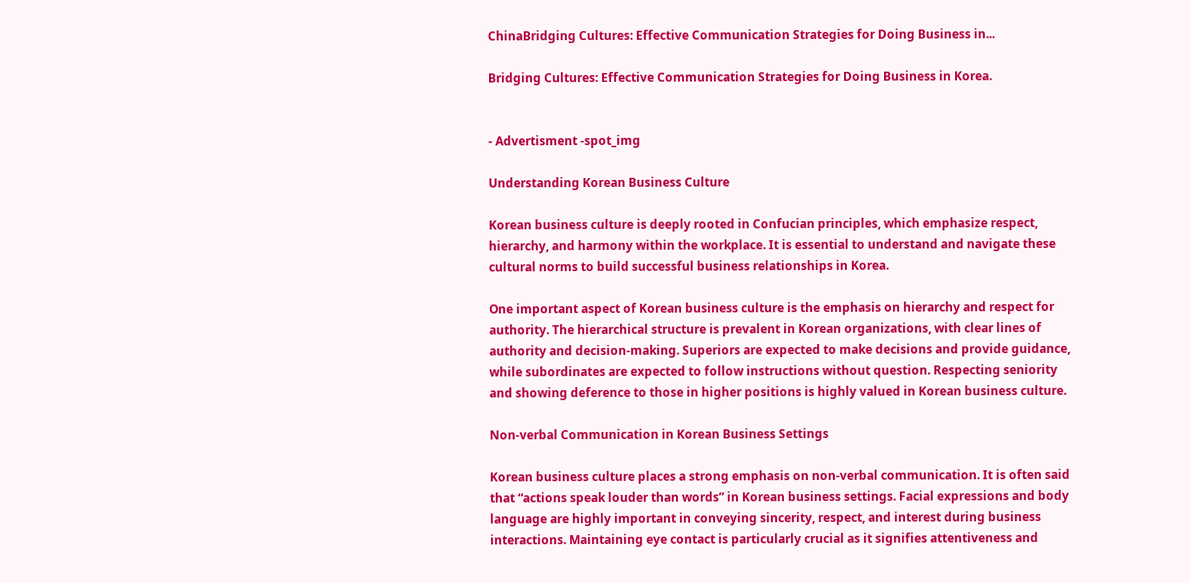ChinaBridging Cultures: Effective Communication Strategies for Doing Business in...

Bridging Cultures: Effective Communication Strategies for Doing Business in Korea.


- Advertisment -spot_img

Understanding Korean Business Culture

Korean business culture is deeply rooted in Confucian principles, which emphasize respect, hierarchy, and harmony within the workplace. It is essential to understand and navigate these cultural norms to build successful business relationships in Korea.

One important aspect of Korean business culture is the emphasis on hierarchy and respect for authority. The hierarchical structure is prevalent in Korean organizations, with clear lines of authority and decision-making. Superiors are expected to make decisions and provide guidance, while subordinates are expected to follow instructions without question. Respecting seniority and showing deference to those in higher positions is highly valued in Korean business culture.

Non-verbal Communication in Korean Business Settings

Korean business culture places a strong emphasis on non-verbal communication. It is often said that “actions speak louder than words” in Korean business settings. Facial expressions and body language are highly important in conveying sincerity, respect, and interest during business interactions. Maintaining eye contact is particularly crucial as it signifies attentiveness and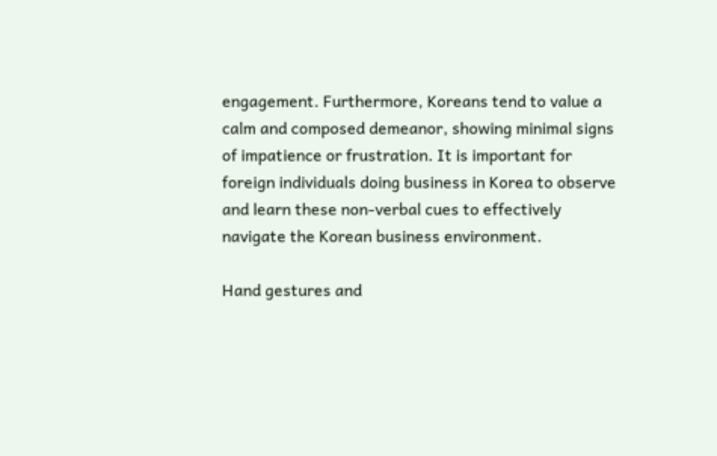engagement. Furthermore, Koreans tend to value a calm and composed demeanor, showing minimal signs of impatience or frustration. It is important for foreign individuals doing business in Korea to observe and learn these non-verbal cues to effectively navigate the Korean business environment.

Hand gestures and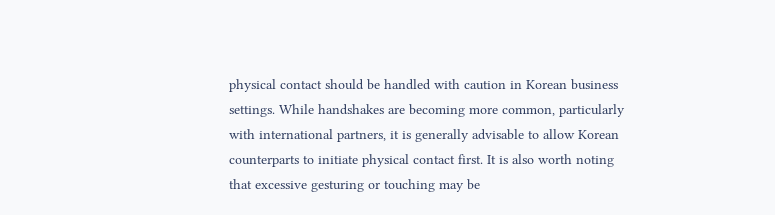physical contact should be handled with caution in Korean business settings. While handshakes are becoming more common, particularly with international partners, it is generally advisable to allow Korean counterparts to initiate physical contact first. It is also worth noting that excessive gesturing or touching may be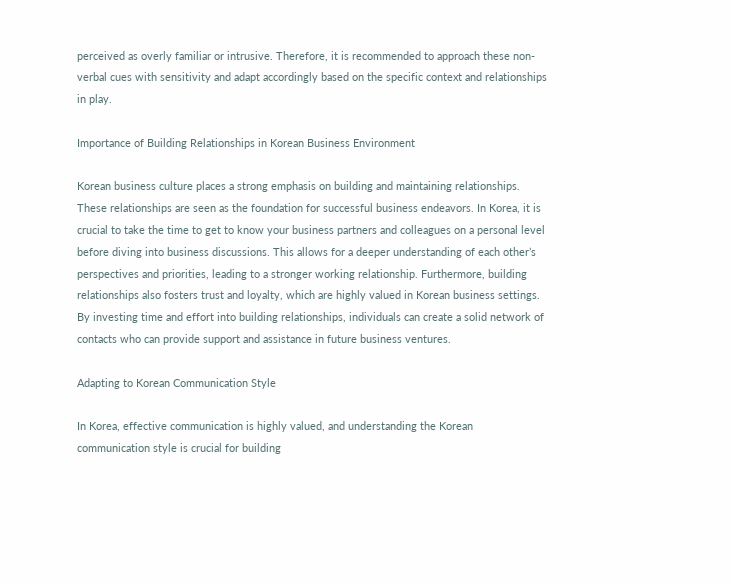perceived as overly familiar or intrusive. Therefore, it is recommended to approach these non-verbal cues with sensitivity and adapt accordingly based on the specific context and relationships in play.

Importance of Building Relationships in Korean Business Environment

Korean business culture places a strong emphasis on building and maintaining relationships. These relationships are seen as the foundation for successful business endeavors. In Korea, it is crucial to take the time to get to know your business partners and colleagues on a personal level before diving into business discussions. This allows for a deeper understanding of each other’s perspectives and priorities, leading to a stronger working relationship. Furthermore, building relationships also fosters trust and loyalty, which are highly valued in Korean business settings. By investing time and effort into building relationships, individuals can create a solid network of contacts who can provide support and assistance in future business ventures.

Adapting to Korean Communication Style

In Korea, effective communication is highly valued, and understanding the Korean communication style is crucial for building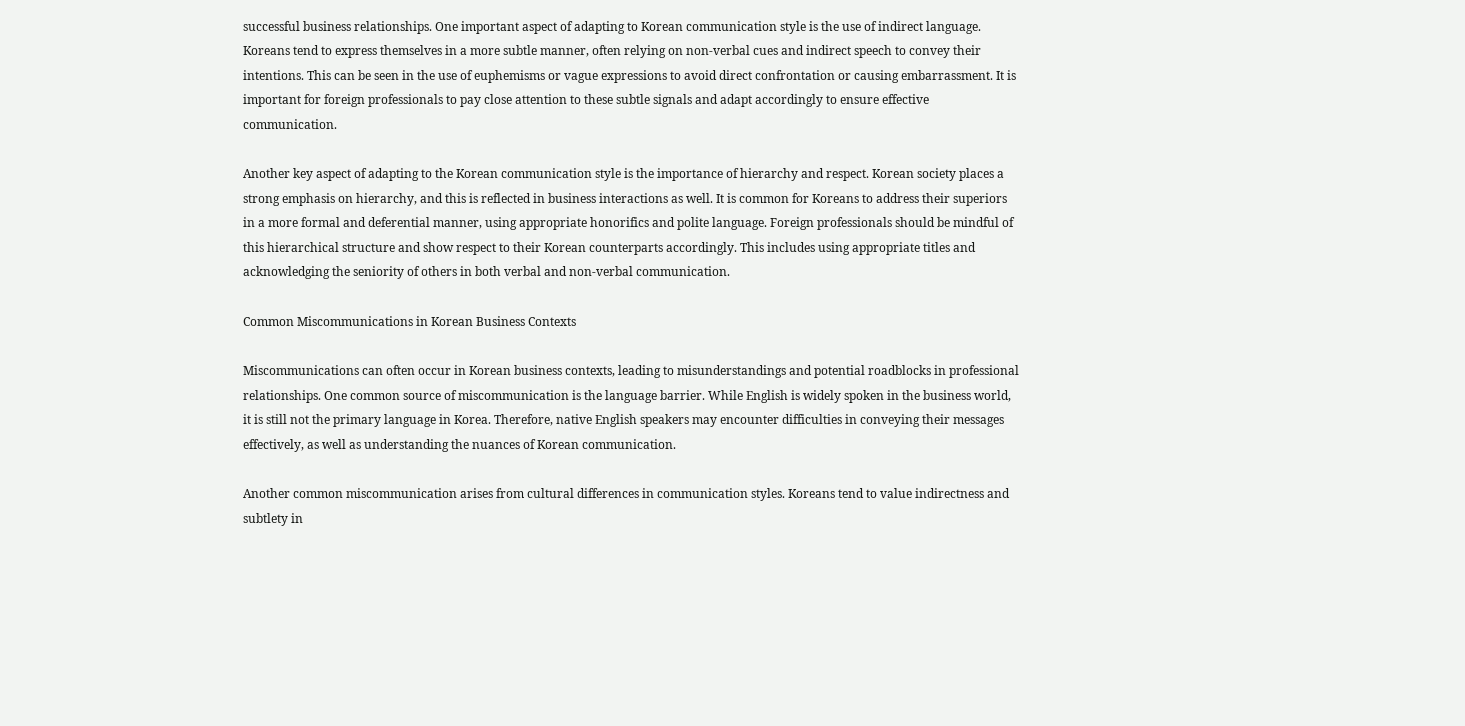successful business relationships. One important aspect of adapting to Korean communication style is the use of indirect language. Koreans tend to express themselves in a more subtle manner, often relying on non-verbal cues and indirect speech to convey their intentions. This can be seen in the use of euphemisms or vague expressions to avoid direct confrontation or causing embarrassment. It is important for foreign professionals to pay close attention to these subtle signals and adapt accordingly to ensure effective communication.

Another key aspect of adapting to the Korean communication style is the importance of hierarchy and respect. Korean society places a strong emphasis on hierarchy, and this is reflected in business interactions as well. It is common for Koreans to address their superiors in a more formal and deferential manner, using appropriate honorifics and polite language. Foreign professionals should be mindful of this hierarchical structure and show respect to their Korean counterparts accordingly. This includes using appropriate titles and acknowledging the seniority of others in both verbal and non-verbal communication.

Common Miscommunications in Korean Business Contexts

Miscommunications can often occur in Korean business contexts, leading to misunderstandings and potential roadblocks in professional relationships. One common source of miscommunication is the language barrier. While English is widely spoken in the business world, it is still not the primary language in Korea. Therefore, native English speakers may encounter difficulties in conveying their messages effectively, as well as understanding the nuances of Korean communication.

Another common miscommunication arises from cultural differences in communication styles. Koreans tend to value indirectness and subtlety in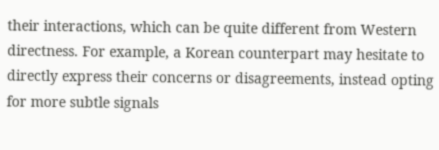their interactions, which can be quite different from Western directness. For example, a Korean counterpart may hesitate to directly express their concerns or disagreements, instead opting for more subtle signals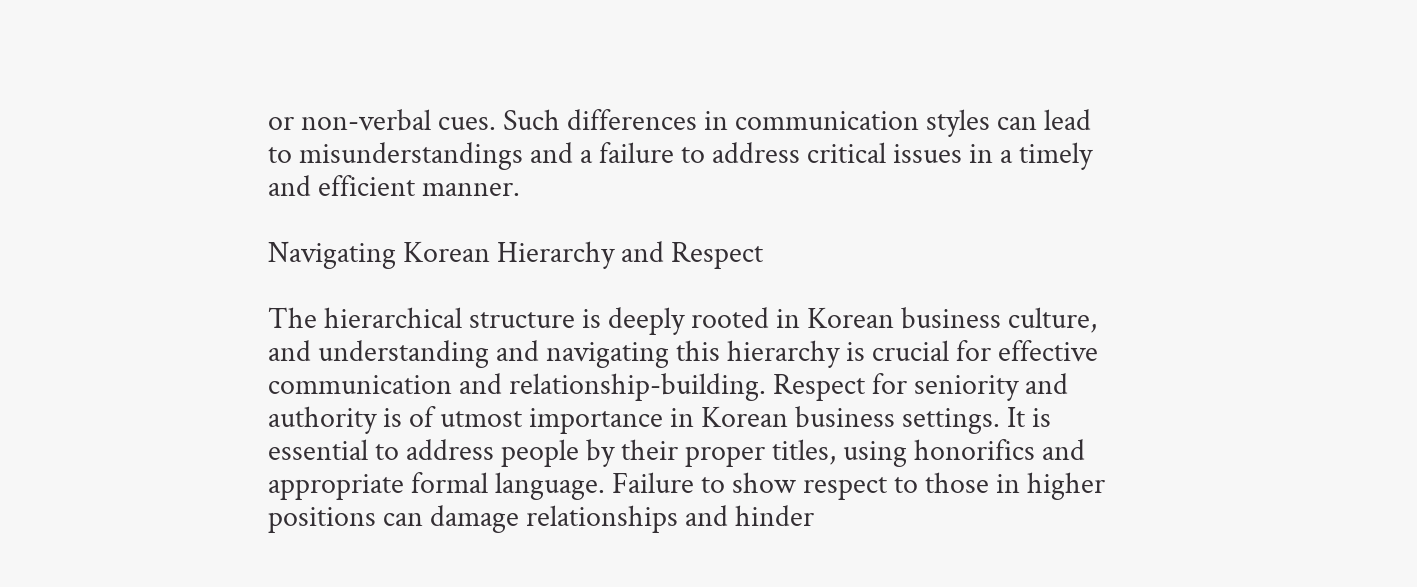or non-verbal cues. Such differences in communication styles can lead to misunderstandings and a failure to address critical issues in a timely and efficient manner.

Navigating Korean Hierarchy and Respect

The hierarchical structure is deeply rooted in Korean business culture, and understanding and navigating this hierarchy is crucial for effective communication and relationship-building. Respect for seniority and authority is of utmost importance in Korean business settings. It is essential to address people by their proper titles, using honorifics and appropriate formal language. Failure to show respect to those in higher positions can damage relationships and hinder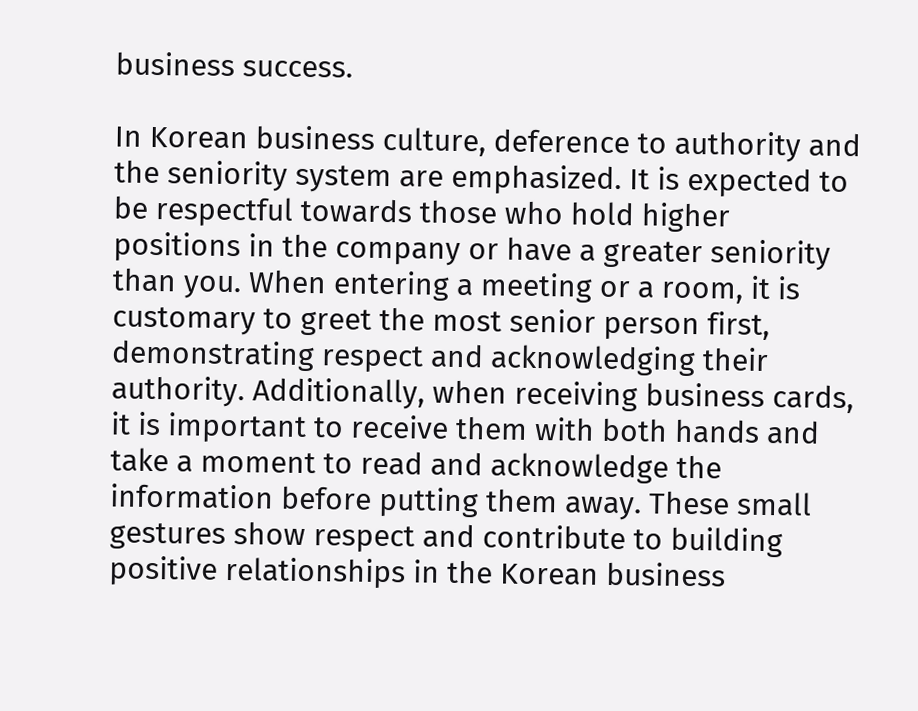business success.

In Korean business culture, deference to authority and the seniority system are emphasized. It is expected to be respectful towards those who hold higher positions in the company or have a greater seniority than you. When entering a meeting or a room, it is customary to greet the most senior person first, demonstrating respect and acknowledging their authority. Additionally, when receiving business cards, it is important to receive them with both hands and take a moment to read and acknowledge the information before putting them away. These small gestures show respect and contribute to building positive relationships in the Korean business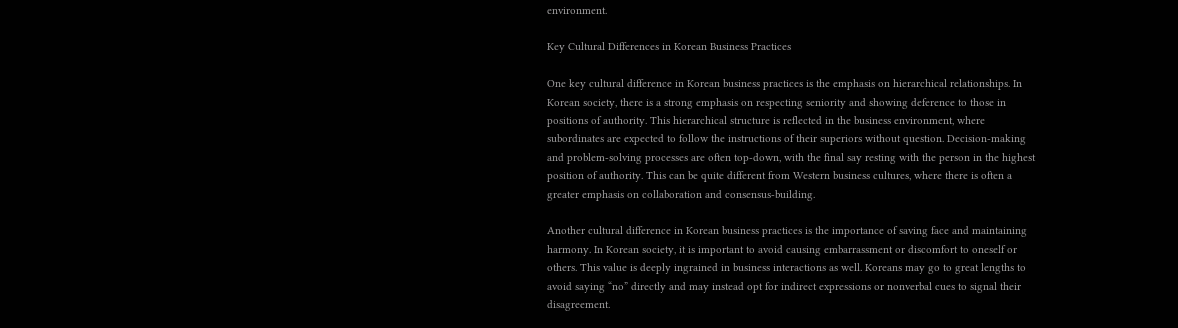environment.

Key Cultural Differences in Korean Business Practices

One key cultural difference in Korean business practices is the emphasis on hierarchical relationships. In Korean society, there is a strong emphasis on respecting seniority and showing deference to those in positions of authority. This hierarchical structure is reflected in the business environment, where subordinates are expected to follow the instructions of their superiors without question. Decision-making and problem-solving processes are often top-down, with the final say resting with the person in the highest position of authority. This can be quite different from Western business cultures, where there is often a greater emphasis on collaboration and consensus-building.

Another cultural difference in Korean business practices is the importance of saving face and maintaining harmony. In Korean society, it is important to avoid causing embarrassment or discomfort to oneself or others. This value is deeply ingrained in business interactions as well. Koreans may go to great lengths to avoid saying “no” directly and may instead opt for indirect expressions or nonverbal cues to signal their disagreement.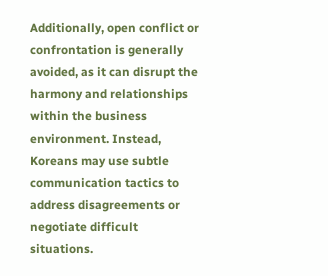Additionally, open conflict or confrontation is generally avoided, as it can disrupt the harmony and relationships within the business environment. Instead, Koreans may use subtle communication tactics to address disagreements or negotiate difficult situations.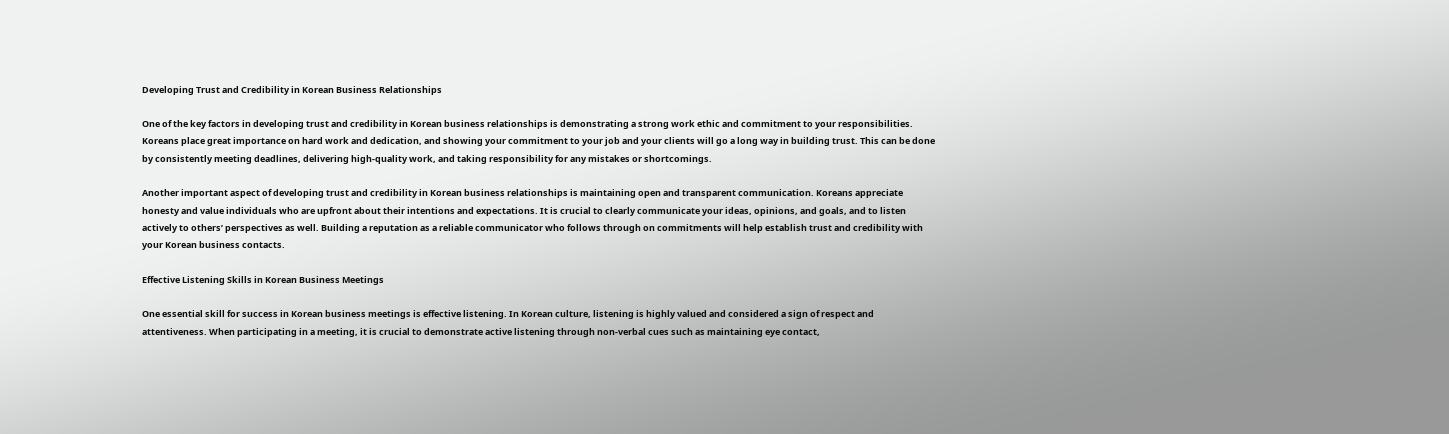Developing Trust and Credibility in Korean Business Relationships

One of the key factors in developing trust and credibility in Korean business relationships is demonstrating a strong work ethic and commitment to your responsibilities. Koreans place great importance on hard work and dedication, and showing your commitment to your job and your clients will go a long way in building trust. This can be done by consistently meeting deadlines, delivering high-quality work, and taking responsibility for any mistakes or shortcomings.

Another important aspect of developing trust and credibility in Korean business relationships is maintaining open and transparent communication. Koreans appreciate honesty and value individuals who are upfront about their intentions and expectations. It is crucial to clearly communicate your ideas, opinions, and goals, and to listen actively to others’ perspectives as well. Building a reputation as a reliable communicator who follows through on commitments will help establish trust and credibility with your Korean business contacts.

Effective Listening Skills in Korean Business Meetings

One essential skill for success in Korean business meetings is effective listening. In Korean culture, listening is highly valued and considered a sign of respect and attentiveness. When participating in a meeting, it is crucial to demonstrate active listening through non-verbal cues such as maintaining eye contact,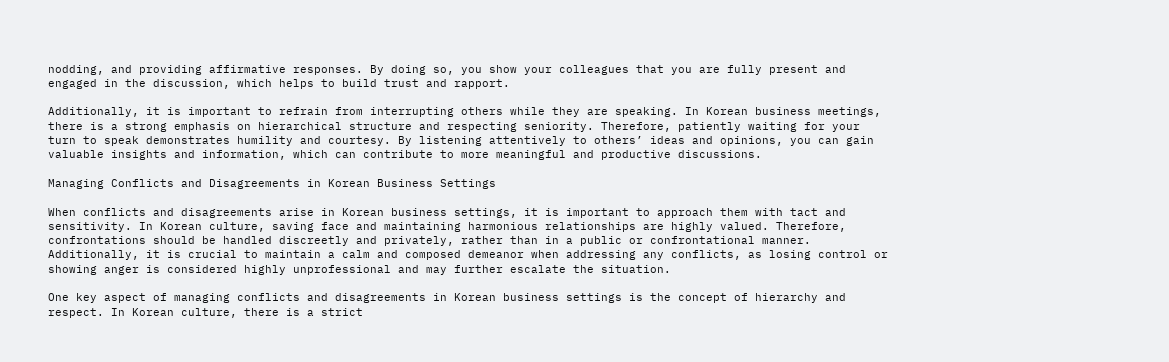nodding, and providing affirmative responses. By doing so, you show your colleagues that you are fully present and engaged in the discussion, which helps to build trust and rapport.

Additionally, it is important to refrain from interrupting others while they are speaking. In Korean business meetings, there is a strong emphasis on hierarchical structure and respecting seniority. Therefore, patiently waiting for your turn to speak demonstrates humility and courtesy. By listening attentively to others’ ideas and opinions, you can gain valuable insights and information, which can contribute to more meaningful and productive discussions.

Managing Conflicts and Disagreements in Korean Business Settings

When conflicts and disagreements arise in Korean business settings, it is important to approach them with tact and sensitivity. In Korean culture, saving face and maintaining harmonious relationships are highly valued. Therefore, confrontations should be handled discreetly and privately, rather than in a public or confrontational manner. Additionally, it is crucial to maintain a calm and composed demeanor when addressing any conflicts, as losing control or showing anger is considered highly unprofessional and may further escalate the situation.

One key aspect of managing conflicts and disagreements in Korean business settings is the concept of hierarchy and respect. In Korean culture, there is a strict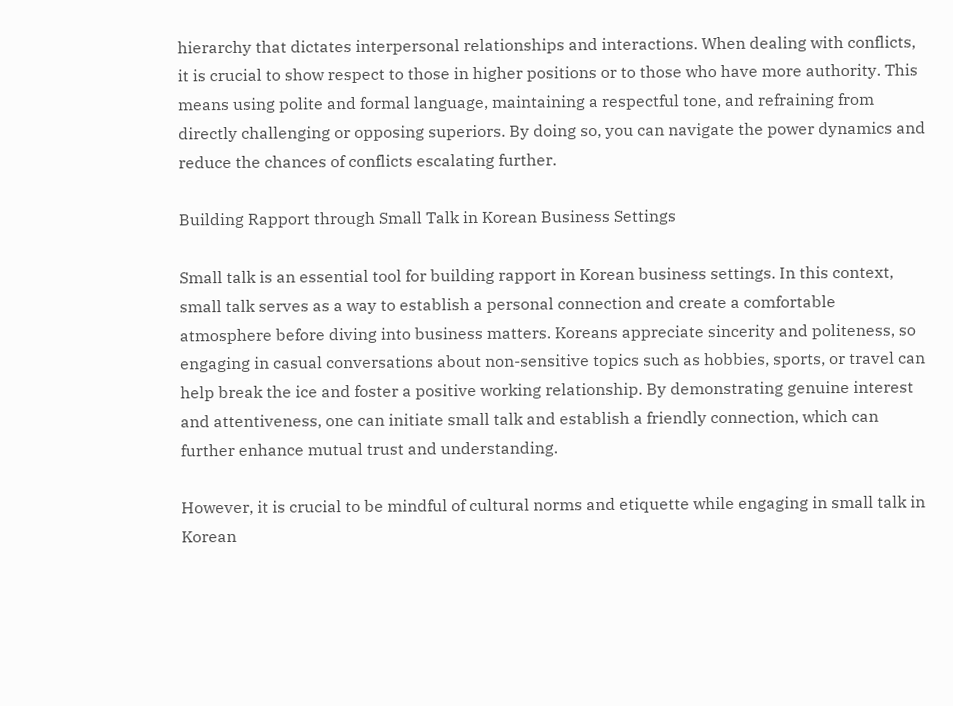hierarchy that dictates interpersonal relationships and interactions. When dealing with conflicts, it is crucial to show respect to those in higher positions or to those who have more authority. This means using polite and formal language, maintaining a respectful tone, and refraining from directly challenging or opposing superiors. By doing so, you can navigate the power dynamics and reduce the chances of conflicts escalating further.

Building Rapport through Small Talk in Korean Business Settings

Small talk is an essential tool for building rapport in Korean business settings. In this context, small talk serves as a way to establish a personal connection and create a comfortable atmosphere before diving into business matters. Koreans appreciate sincerity and politeness, so engaging in casual conversations about non-sensitive topics such as hobbies, sports, or travel can help break the ice and foster a positive working relationship. By demonstrating genuine interest and attentiveness, one can initiate small talk and establish a friendly connection, which can further enhance mutual trust and understanding.

However, it is crucial to be mindful of cultural norms and etiquette while engaging in small talk in Korean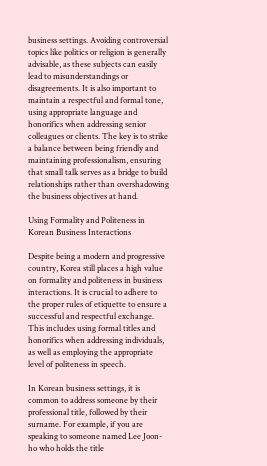business settings. Avoiding controversial topics like politics or religion is generally advisable, as these subjects can easily lead to misunderstandings or disagreements. It is also important to maintain a respectful and formal tone, using appropriate language and honorifics when addressing senior colleagues or clients. The key is to strike a balance between being friendly and maintaining professionalism, ensuring that small talk serves as a bridge to build relationships rather than overshadowing the business objectives at hand.

Using Formality and Politeness in Korean Business Interactions

Despite being a modern and progressive country, Korea still places a high value on formality and politeness in business interactions. It is crucial to adhere to the proper rules of etiquette to ensure a successful and respectful exchange. This includes using formal titles and honorifics when addressing individuals, as well as employing the appropriate level of politeness in speech.

In Korean business settings, it is common to address someone by their professional title, followed by their surname. For example, if you are speaking to someone named Lee Joon-ho who holds the title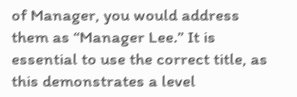of Manager, you would address them as “Manager Lee.” It is essential to use the correct title, as this demonstrates a level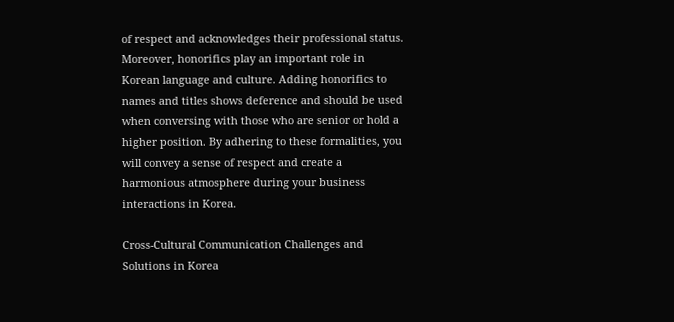of respect and acknowledges their professional status. Moreover, honorifics play an important role in Korean language and culture. Adding honorifics to names and titles shows deference and should be used when conversing with those who are senior or hold a higher position. By adhering to these formalities, you will convey a sense of respect and create a harmonious atmosphere during your business interactions in Korea.

Cross-Cultural Communication Challenges and Solutions in Korea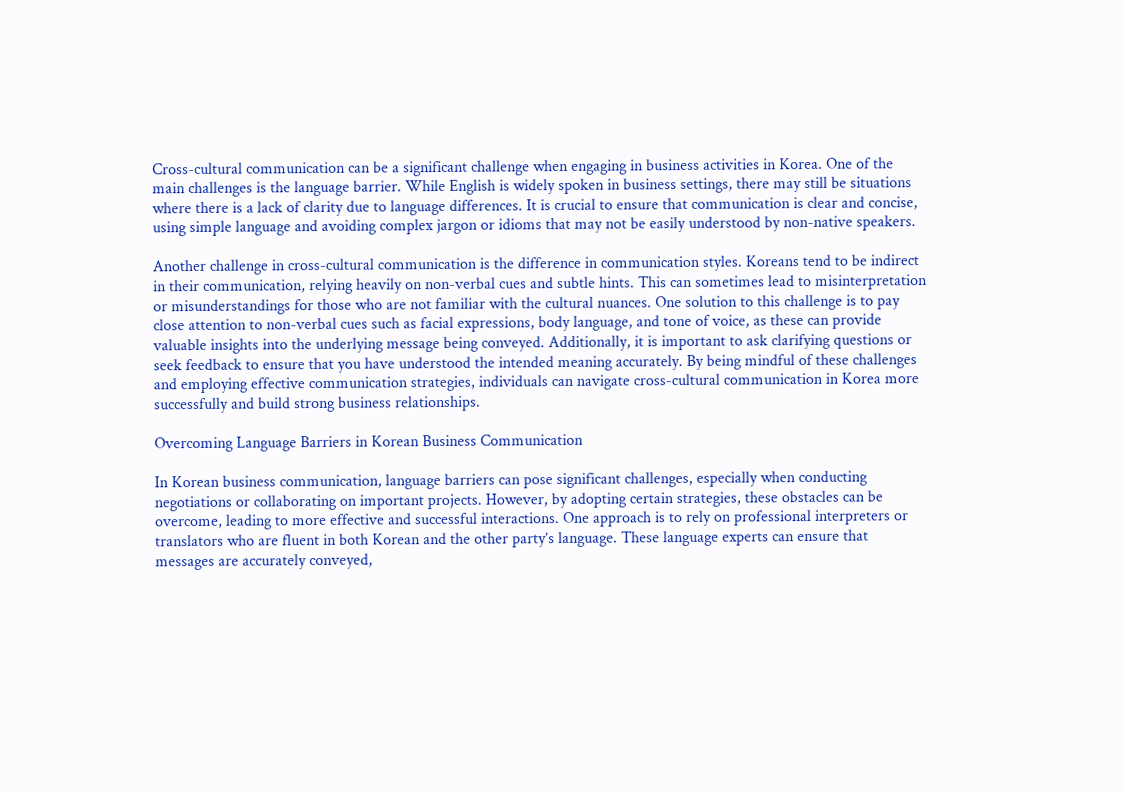Cross-cultural communication can be a significant challenge when engaging in business activities in Korea. One of the main challenges is the language barrier. While English is widely spoken in business settings, there may still be situations where there is a lack of clarity due to language differences. It is crucial to ensure that communication is clear and concise, using simple language and avoiding complex jargon or idioms that may not be easily understood by non-native speakers.

Another challenge in cross-cultural communication is the difference in communication styles. Koreans tend to be indirect in their communication, relying heavily on non-verbal cues and subtle hints. This can sometimes lead to misinterpretation or misunderstandings for those who are not familiar with the cultural nuances. One solution to this challenge is to pay close attention to non-verbal cues such as facial expressions, body language, and tone of voice, as these can provide valuable insights into the underlying message being conveyed. Additionally, it is important to ask clarifying questions or seek feedback to ensure that you have understood the intended meaning accurately. By being mindful of these challenges and employing effective communication strategies, individuals can navigate cross-cultural communication in Korea more successfully and build strong business relationships.

Overcoming Language Barriers in Korean Business Communication

In Korean business communication, language barriers can pose significant challenges, especially when conducting negotiations or collaborating on important projects. However, by adopting certain strategies, these obstacles can be overcome, leading to more effective and successful interactions. One approach is to rely on professional interpreters or translators who are fluent in both Korean and the other party’s language. These language experts can ensure that messages are accurately conveyed,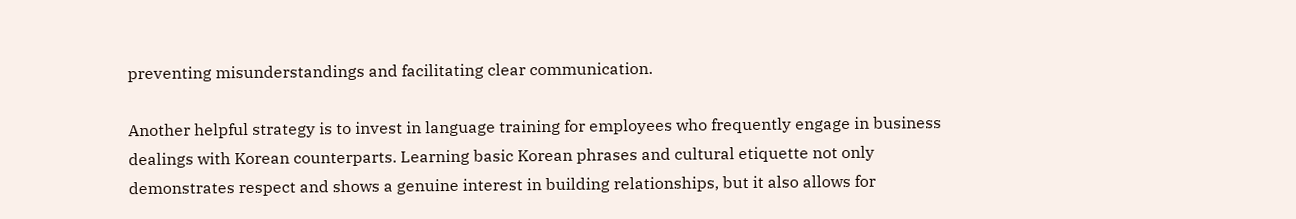preventing misunderstandings and facilitating clear communication.

Another helpful strategy is to invest in language training for employees who frequently engage in business dealings with Korean counterparts. Learning basic Korean phrases and cultural etiquette not only demonstrates respect and shows a genuine interest in building relationships, but it also allows for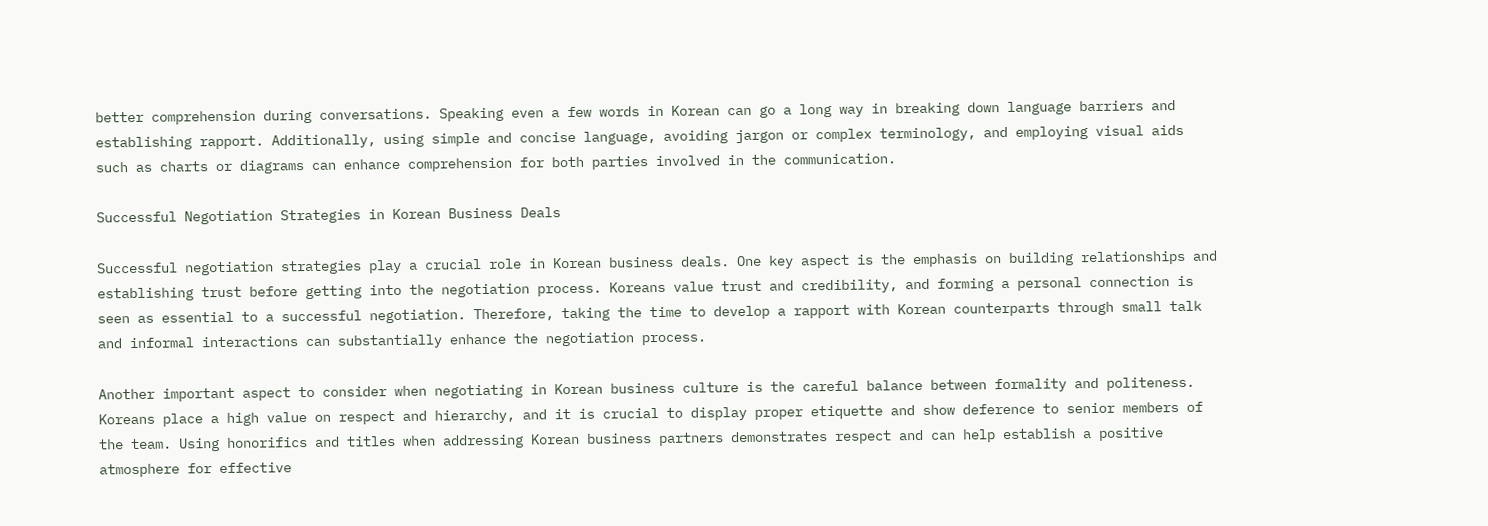better comprehension during conversations. Speaking even a few words in Korean can go a long way in breaking down language barriers and establishing rapport. Additionally, using simple and concise language, avoiding jargon or complex terminology, and employing visual aids such as charts or diagrams can enhance comprehension for both parties involved in the communication.

Successful Negotiation Strategies in Korean Business Deals

Successful negotiation strategies play a crucial role in Korean business deals. One key aspect is the emphasis on building relationships and establishing trust before getting into the negotiation process. Koreans value trust and credibility, and forming a personal connection is seen as essential to a successful negotiation. Therefore, taking the time to develop a rapport with Korean counterparts through small talk and informal interactions can substantially enhance the negotiation process.

Another important aspect to consider when negotiating in Korean business culture is the careful balance between formality and politeness. Koreans place a high value on respect and hierarchy, and it is crucial to display proper etiquette and show deference to senior members of the team. Using honorifics and titles when addressing Korean business partners demonstrates respect and can help establish a positive atmosphere for effective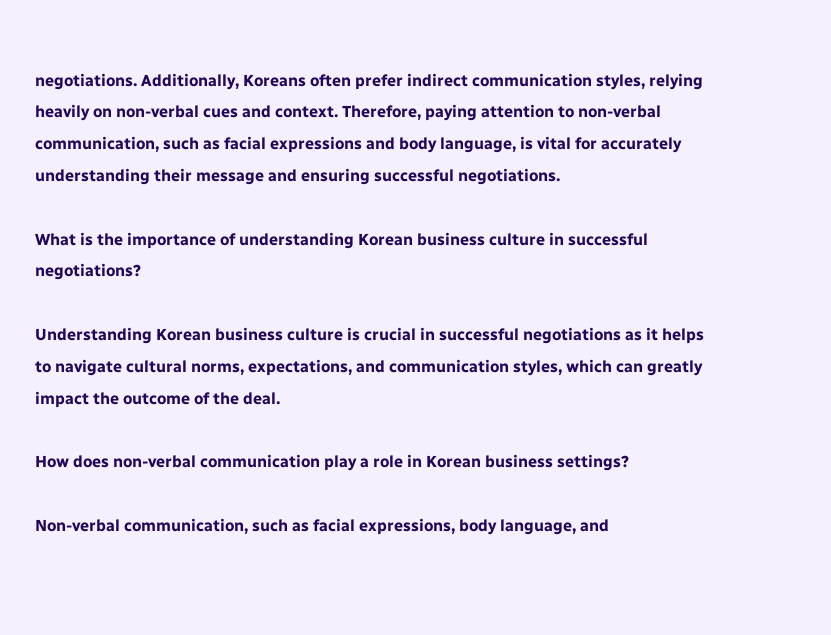negotiations. Additionally, Koreans often prefer indirect communication styles, relying heavily on non-verbal cues and context. Therefore, paying attention to non-verbal communication, such as facial expressions and body language, is vital for accurately understanding their message and ensuring successful negotiations.

What is the importance of understanding Korean business culture in successful negotiations?

Understanding Korean business culture is crucial in successful negotiations as it helps to navigate cultural norms, expectations, and communication styles, which can greatly impact the outcome of the deal.

How does non-verbal communication play a role in Korean business settings?

Non-verbal communication, such as facial expressions, body language, and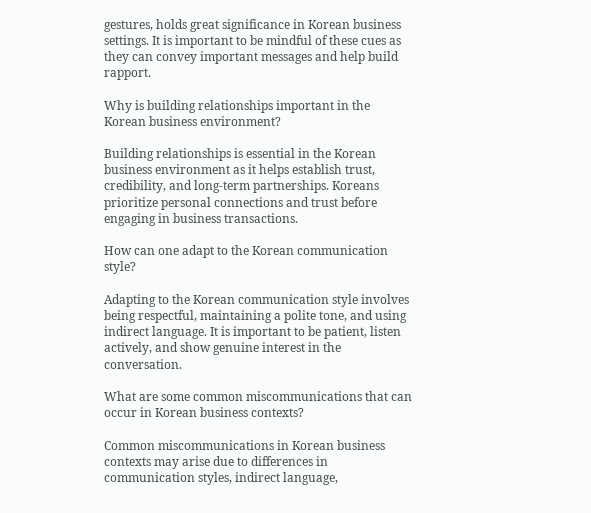gestures, holds great significance in Korean business settings. It is important to be mindful of these cues as they can convey important messages and help build rapport.

Why is building relationships important in the Korean business environment?

Building relationships is essential in the Korean business environment as it helps establish trust, credibility, and long-term partnerships. Koreans prioritize personal connections and trust before engaging in business transactions.

How can one adapt to the Korean communication style?

Adapting to the Korean communication style involves being respectful, maintaining a polite tone, and using indirect language. It is important to be patient, listen actively, and show genuine interest in the conversation.

What are some common miscommunications that can occur in Korean business contexts?

Common miscommunications in Korean business contexts may arise due to differences in communication styles, indirect language,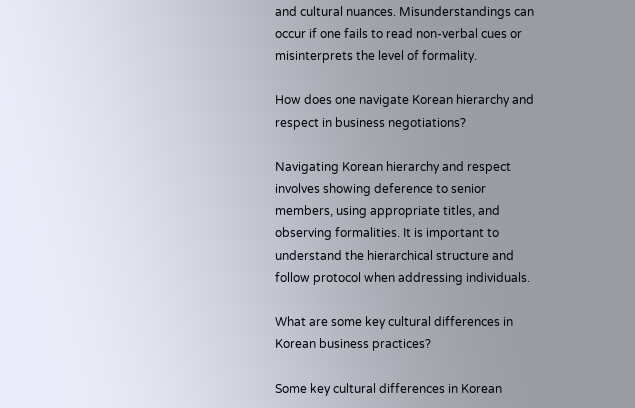and cultural nuances. Misunderstandings can occur if one fails to read non-verbal cues or misinterprets the level of formality.

How does one navigate Korean hierarchy and respect in business negotiations?

Navigating Korean hierarchy and respect involves showing deference to senior members, using appropriate titles, and observing formalities. It is important to understand the hierarchical structure and follow protocol when addressing individuals.

What are some key cultural differences in Korean business practices?

Some key cultural differences in Korean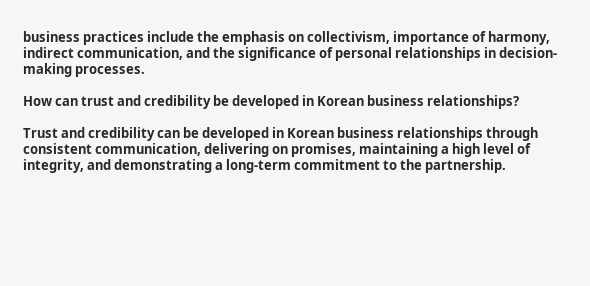business practices include the emphasis on collectivism, importance of harmony, indirect communication, and the significance of personal relationships in decision-making processes.

How can trust and credibility be developed in Korean business relationships?

Trust and credibility can be developed in Korean business relationships through consistent communication, delivering on promises, maintaining a high level of integrity, and demonstrating a long-term commitment to the partnership.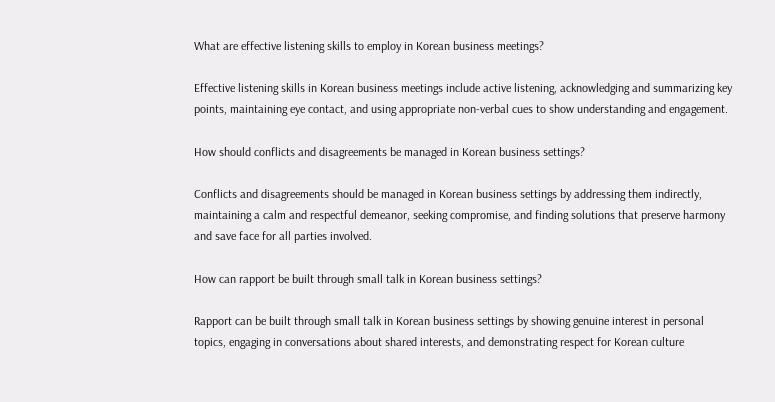What are effective listening skills to employ in Korean business meetings?

Effective listening skills in Korean business meetings include active listening, acknowledging and summarizing key points, maintaining eye contact, and using appropriate non-verbal cues to show understanding and engagement.

How should conflicts and disagreements be managed in Korean business settings?

Conflicts and disagreements should be managed in Korean business settings by addressing them indirectly, maintaining a calm and respectful demeanor, seeking compromise, and finding solutions that preserve harmony and save face for all parties involved.

How can rapport be built through small talk in Korean business settings?

Rapport can be built through small talk in Korean business settings by showing genuine interest in personal topics, engaging in conversations about shared interests, and demonstrating respect for Korean culture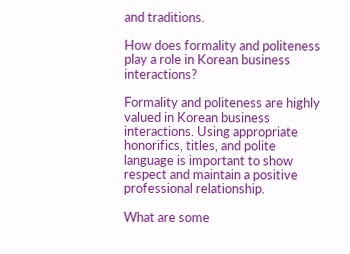and traditions.

How does formality and politeness play a role in Korean business interactions?

Formality and politeness are highly valued in Korean business interactions. Using appropriate honorifics, titles, and polite language is important to show respect and maintain a positive professional relationship.

What are some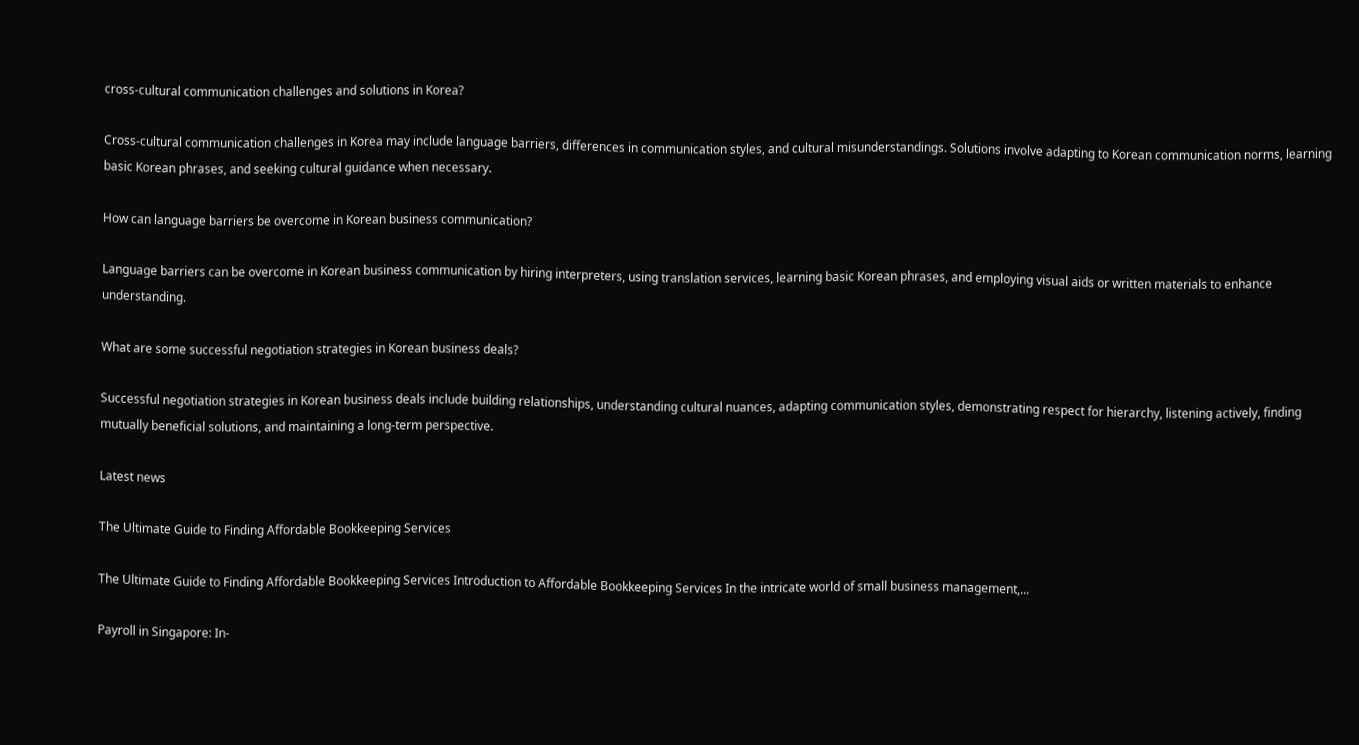cross-cultural communication challenges and solutions in Korea?

Cross-cultural communication challenges in Korea may include language barriers, differences in communication styles, and cultural misunderstandings. Solutions involve adapting to Korean communication norms, learning basic Korean phrases, and seeking cultural guidance when necessary.

How can language barriers be overcome in Korean business communication?

Language barriers can be overcome in Korean business communication by hiring interpreters, using translation services, learning basic Korean phrases, and employing visual aids or written materials to enhance understanding.

What are some successful negotiation strategies in Korean business deals?

Successful negotiation strategies in Korean business deals include building relationships, understanding cultural nuances, adapting communication styles, demonstrating respect for hierarchy, listening actively, finding mutually beneficial solutions, and maintaining a long-term perspective.

Latest news

The Ultimate Guide to Finding Affordable Bookkeeping Services

The Ultimate Guide to Finding Affordable Bookkeeping Services Introduction to Affordable Bookkeeping Services In the intricate world of small business management,...

Payroll in Singapore: In-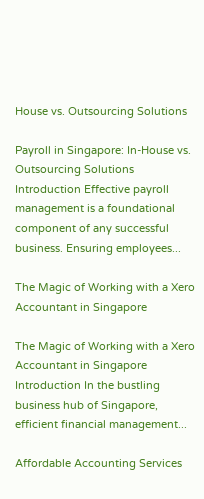House vs. Outsourcing Solutions

Payroll in Singapore: In-House vs. Outsourcing Solutions Introduction Effective payroll management is a foundational component of any successful business. Ensuring employees...

The Magic of Working with a Xero Accountant in Singapore

The Magic of Working with a Xero Accountant in Singapore Introduction In the bustling business hub of Singapore, efficient financial management...

Affordable Accounting Services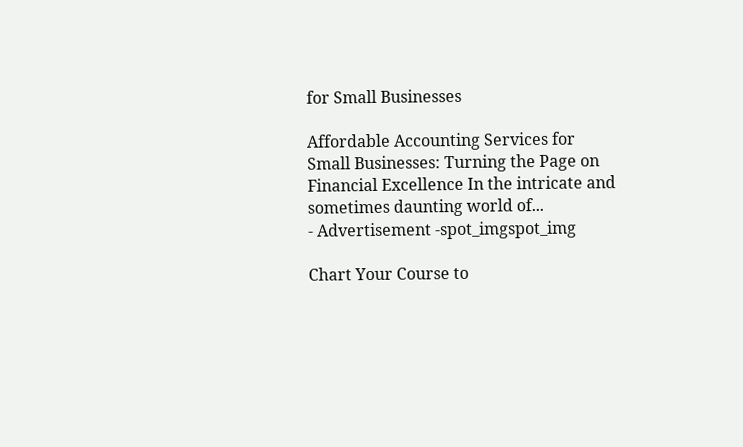for Small Businesses

Affordable Accounting Services for Small Businesses: Turning the Page on Financial Excellence In the intricate and sometimes daunting world of...
- Advertisement -spot_imgspot_img

Chart Your Course to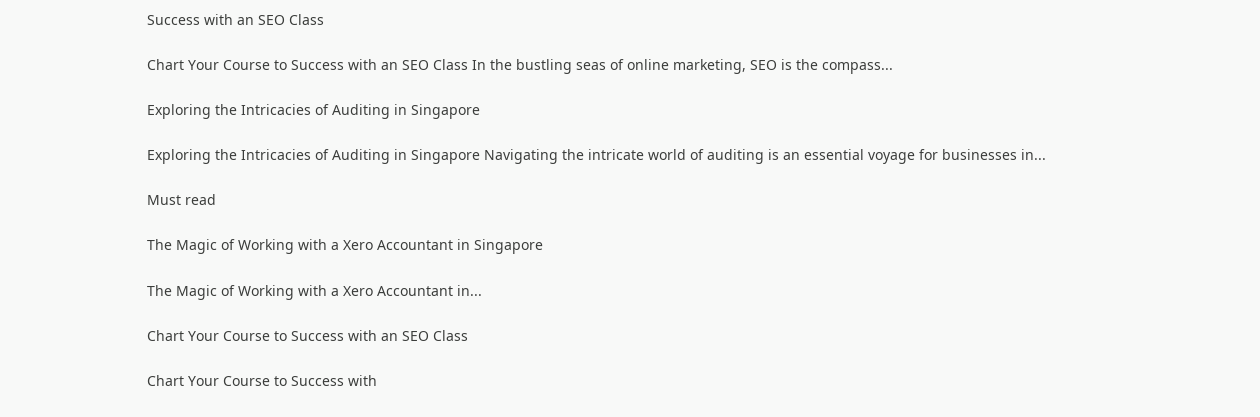Success with an SEO Class

Chart Your Course to Success with an SEO Class In the bustling seas of online marketing, SEO is the compass...

Exploring the Intricacies of Auditing in Singapore

Exploring the Intricacies of Auditing in Singapore Navigating the intricate world of auditing is an essential voyage for businesses in...

Must read

The Magic of Working with a Xero Accountant in Singapore

The Magic of Working with a Xero Accountant in...

Chart Your Course to Success with an SEO Class

Chart Your Course to Success with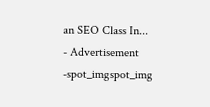an SEO Class In...
- Advertisement -spot_imgspot_img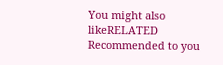You might also likeRELATED
Recommended to you